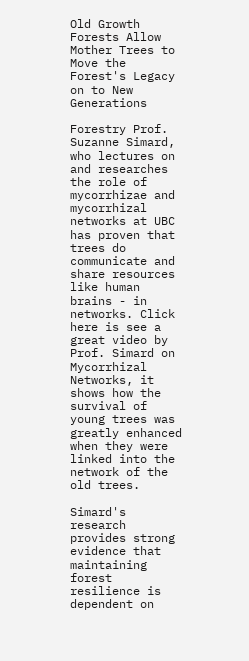Old Growth Forests Allow Mother Trees to Move the Forest's Legacy on to New Generations

Forestry Prof. Suzanne Simard, who lectures on and researches the role of mycorrhizae and mycorrhizal networks at UBC has proven that trees do communicate and share resources like human brains - in networks. Click here is see a great video by Prof. Simard on Mycorrhizal Networks, it shows how the survival of young trees was greatly enhanced when they were linked into the network of the old trees.

Simard's research provides strong evidence that maintaining forest resilience is dependent on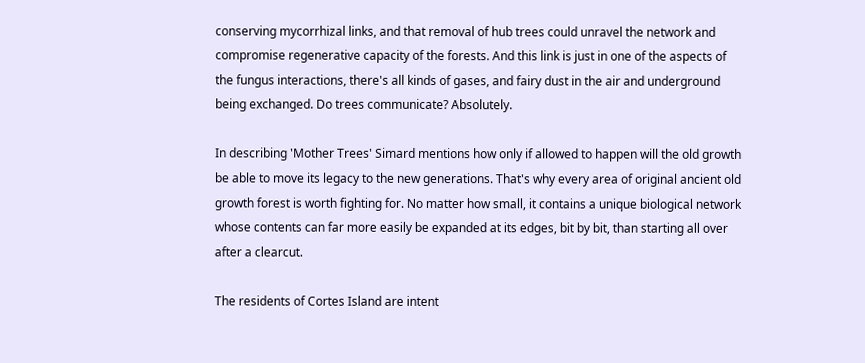conserving mycorrhizal links, and that removal of hub trees could unravel the network and compromise regenerative capacity of the forests. And this link is just in one of the aspects of the fungus interactions, there's all kinds of gases, and fairy dust in the air and underground being exchanged. Do trees communicate? Absolutely.

In describing 'Mother Trees' Simard mentions how only if allowed to happen will the old growth be able to move its legacy to the new generations. That's why every area of original ancient old growth forest is worth fighting for. No matter how small, it contains a unique biological network whose contents can far more easily be expanded at its edges, bit by bit, than starting all over after a clearcut.

The residents of Cortes Island are intent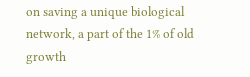on saving a unique biological network, a part of the 1% of old growth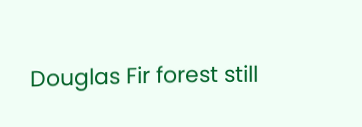Douglas Fir forest still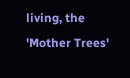living, the 'Mother Trees'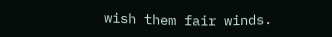wish them fair winds.